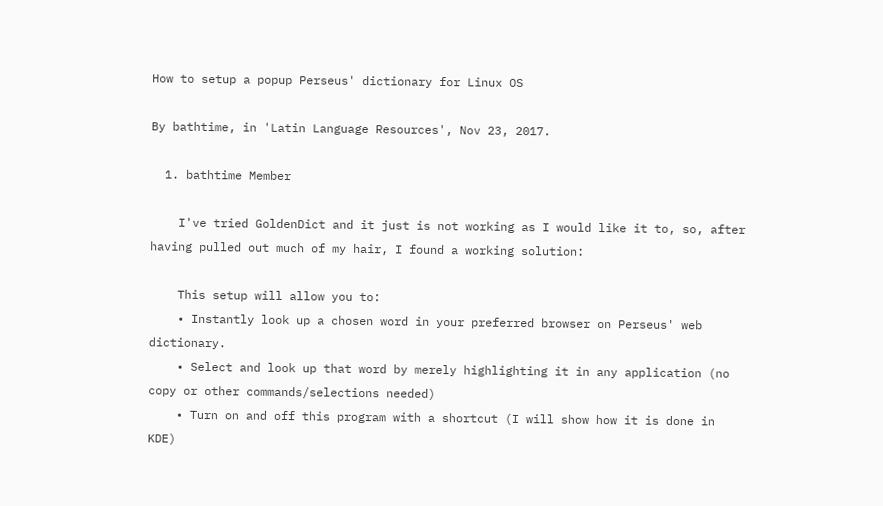How to setup a popup Perseus' dictionary for Linux OS

By bathtime, in 'Latin Language Resources', Nov 23, 2017.

  1. bathtime Member

    I've tried GoldenDict and it just is not working as I would like it to, so, after having pulled out much of my hair, I found a working solution:

    This setup will allow you to:
    • Instantly look up a chosen word in your preferred browser on Perseus' web dictionary.
    • Select and look up that word by merely highlighting it in any application (no copy or other commands/selections needed)
    • Turn on and off this program with a shortcut (I will show how it is done in KDE)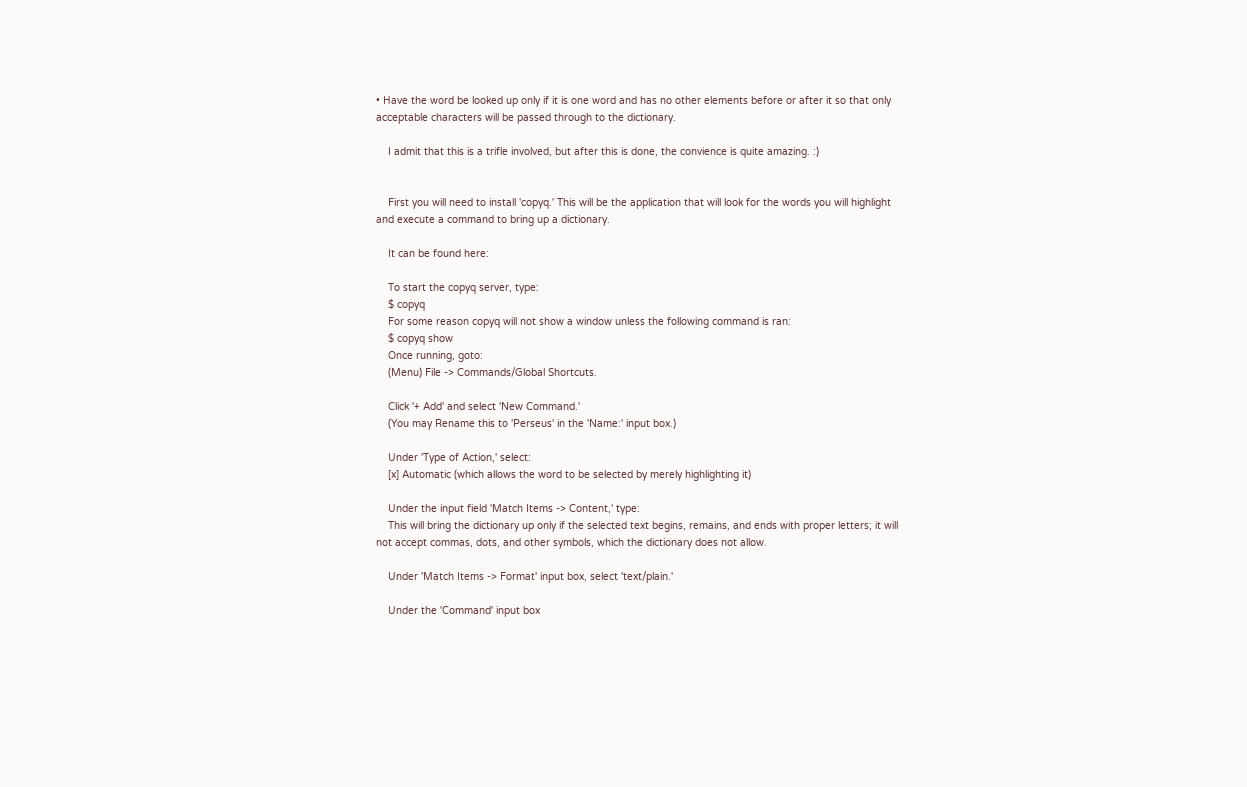• Have the word be looked up only if it is one word and has no other elements before or after it so that only acceptable characters will be passed through to the dictionary.

    I admit that this is a trifle involved, but after this is done, the convience is quite amazing. :)


    First you will need to install 'copyq.' This will be the application that will look for the words you will highlight and execute a command to bring up a dictionary.

    It can be found here:

    To start the copyq server, type:
    $ copyq
    For some reason copyq will not show a window unless the following command is ran:
    $ copyq show
    Once running, goto:
    (Menu) File -> Commands/Global Shortcuts.

    Click '+ Add' and select 'New Command.'
    (You may Rename this to 'Perseus' in the 'Name:' input box.)

    Under 'Type of Action,' select:
    [x] Automatic (which allows the word to be selected by merely highlighting it)

    Under the input field 'Match Items -> Content,' type:
    This will bring the dictionary up only if the selected text begins, remains, and ends with proper letters; it will not accept commas, dots, and other symbols, which the dictionary does not allow.

    Under 'Match Items -> Format' input box, select 'text/plain.'

    Under the 'Command' input box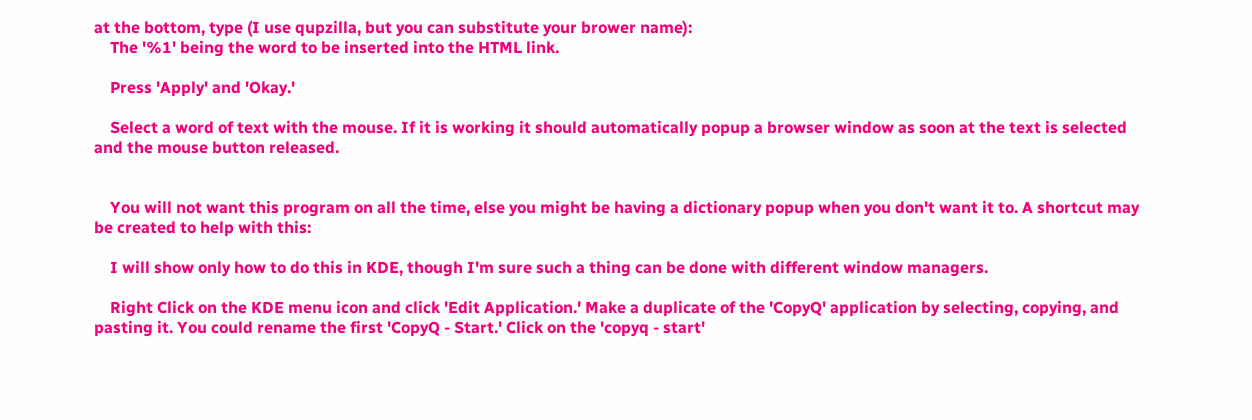at the bottom, type (I use qupzilla, but you can substitute your brower name):
    The '%1' being the word to be inserted into the HTML link.

    Press 'Apply' and 'Okay.'

    Select a word of text with the mouse. If it is working it should automatically popup a browser window as soon at the text is selected and the mouse button released.


    You will not want this program on all the time, else you might be having a dictionary popup when you don't want it to. A shortcut may be created to help with this:

    I will show only how to do this in KDE, though I'm sure such a thing can be done with different window managers.

    Right Click on the KDE menu icon and click 'Edit Application.' Make a duplicate of the 'CopyQ' application by selecting, copying, and pasting it. You could rename the first 'CopyQ - Start.' Click on the 'copyq - start'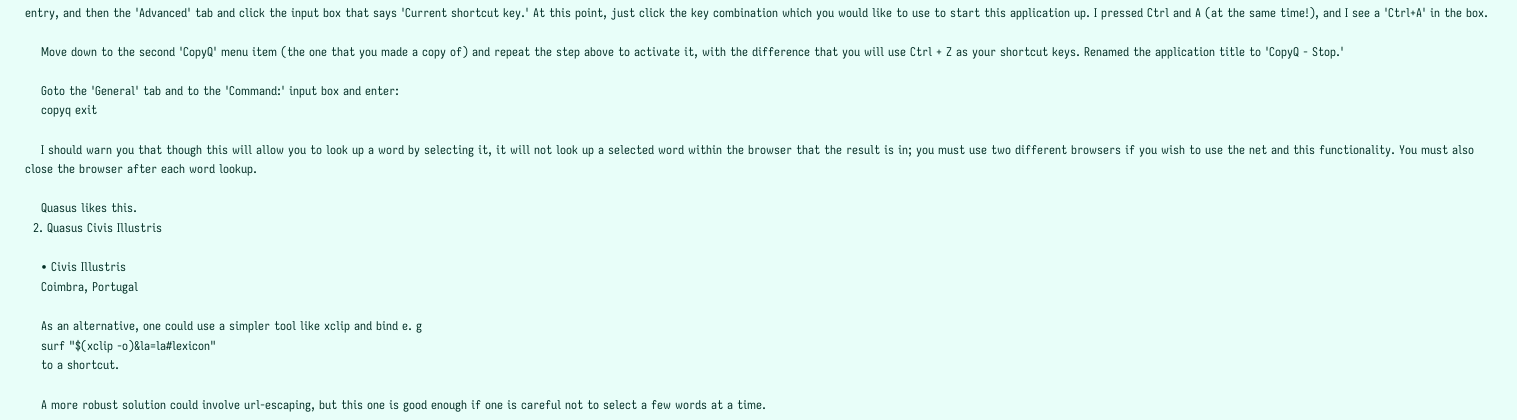entry, and then the 'Advanced' tab and click the input box that says 'Current shortcut key.' At this point, just click the key combination which you would like to use to start this application up. I pressed Ctrl and A (at the same time!), and I see a 'Ctrl+A' in the box.

    Move down to the second 'CopyQ' menu item (the one that you made a copy of) and repeat the step above to activate it, with the difference that you will use Ctrl + Z as your shortcut keys. Renamed the application title to 'CopyQ - Stop.'

    Goto the 'General' tab and to the 'Command:' input box and enter:
    copyq exit

    I should warn you that though this will allow you to look up a word by selecting it, it will not look up a selected word within the browser that the result is in; you must use two different browsers if you wish to use the net and this functionality. You must also close the browser after each word lookup.

    Quasus likes this.
  2. Quasus Civis Illustris

    • Civis Illustris
    Coimbra, Portugal

    As an alternative, one could use a simpler tool like xclip and bind e. g
    surf "$(xclip -o)&la=la#lexicon"
    to a shortcut.

    A more robust solution could involve url-escaping, but this one is good enough if one is careful not to select a few words at a time.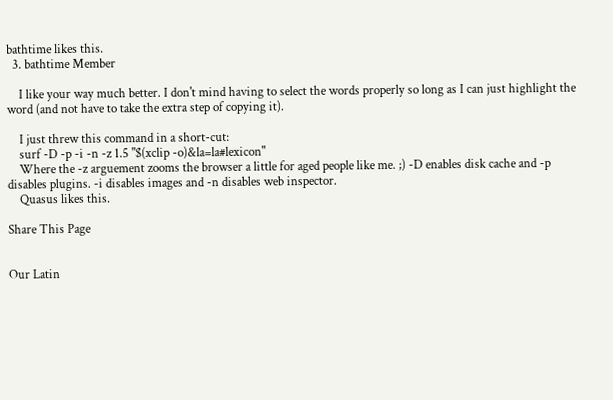bathtime likes this.
  3. bathtime Member

    I like your way much better. I don't mind having to select the words properly so long as I can just highlight the word (and not have to take the extra step of copying it).

    I just threw this command in a short-cut:
    surf -D -p -i -n -z 1.5 "$(xclip -o)&la=la#lexicon"
    Where the -z arguement zooms the browser a little for aged people like me. ;) -D enables disk cache and -p disables plugins. -i disables images and -n disables web inspector.
    Quasus likes this.

Share This Page


Our Latin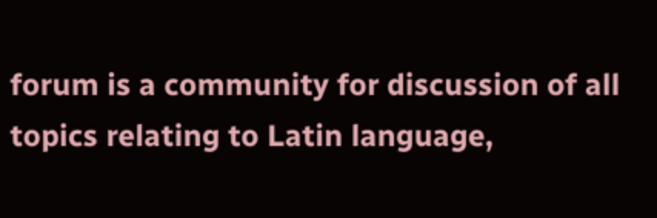forum is a community for discussion of all topics relating to Latin language,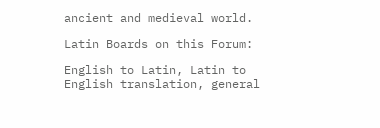ancient and medieval world.

Latin Boards on this Forum:

English to Latin, Latin to English translation, general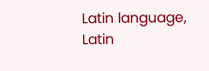Latin language, Latin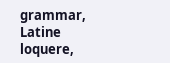grammar, Latine loquere,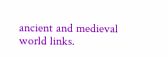ancient and medieval world links.